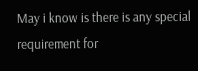May i know is there is any special requirement for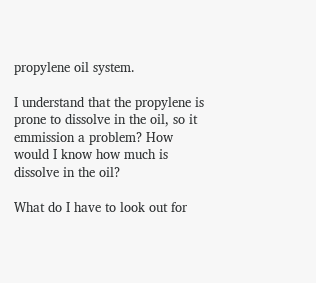propylene oil system.

I understand that the propylene is prone to dissolve in the oil, so it emmission a problem? How would I know how much is dissolve in the oil?

What do I have to look out for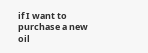if I want to purchase a new oil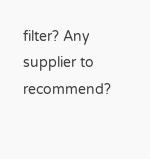filter? Any supplier to recommend?